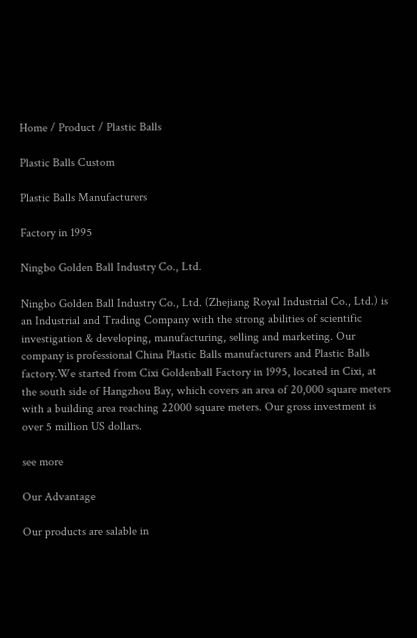Home / Product / Plastic Balls

Plastic Balls Custom

Plastic Balls Manufacturers

Factory in 1995

Ningbo Golden Ball Industry Co., Ltd.

Ningbo Golden Ball Industry Co., Ltd. (Zhejiang Royal Industrial Co., Ltd.) is an Industrial and Trading Company with the strong abilities of scientific investigation & developing, manufacturing, selling and marketing. Our company is professional China Plastic Balls manufacturers and Plastic Balls factory.We started from Cixi Goldenball Factory in 1995, located in Cixi, at the south side of Hangzhou Bay, which covers an area of 20,000 square meters with a building area reaching 22000 square meters. Our gross investment is over 5 million US dollars.

see more

Our Advantage

Our products are salable in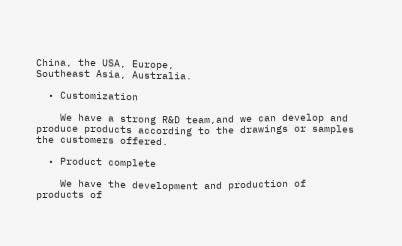China, the USA, Europe,
Southeast Asia, Australia.

  • Customization

    We have a strong R&D team,and we can develop and produce products according to the drawings or samples the customers offered.

  • Product complete

    We have the development and production of products of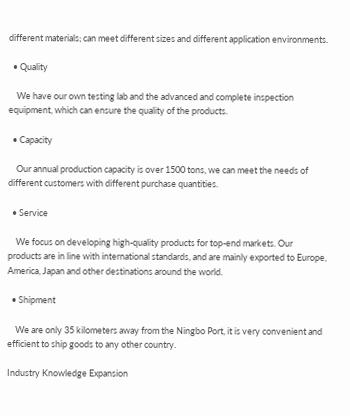different materials; can meet different sizes and different application environments.

  • Quality

    We have our own testing lab and the advanced and complete inspection equipment, which can ensure the quality of the products.

  • Capacity

    Our annual production capacity is over 1500 tons, we can meet the needs of different customers with different purchase quantities.

  • Service

    We focus on developing high-quality products for top-end markets. Our products are in line with international standards, and are mainly exported to Europe, America, Japan and other destinations around the world.

  • Shipment

    We are only 35 kilometers away from the Ningbo Port, it is very convenient and efficient to ship goods to any other country.

Industry Knowledge Expansion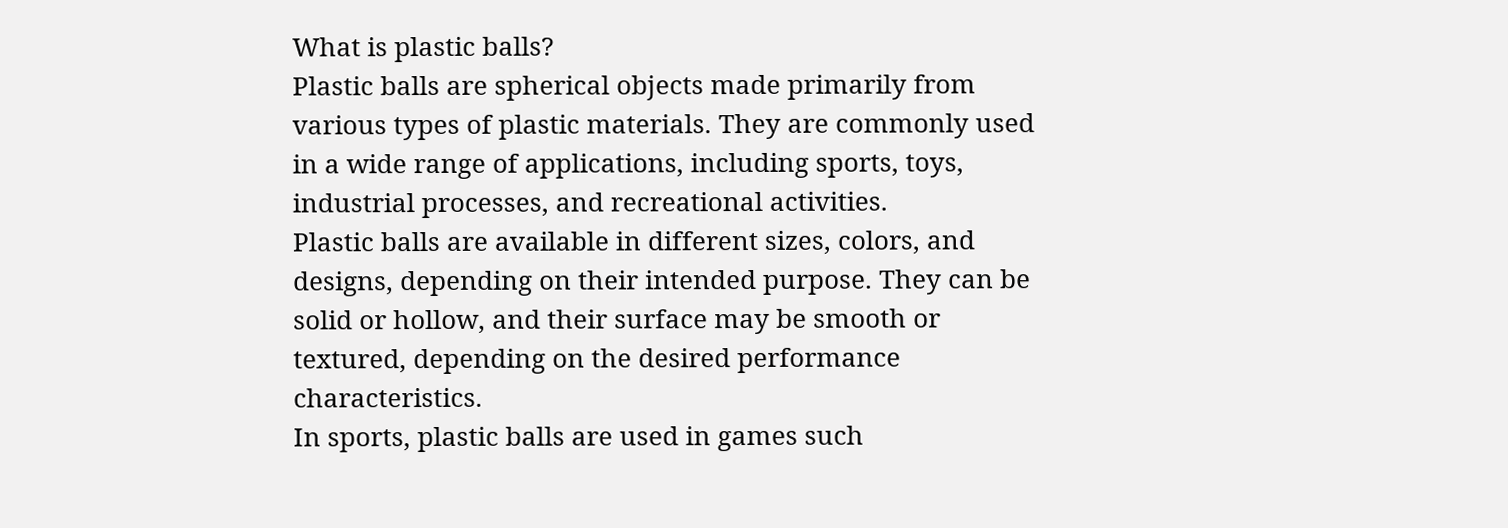What is plastic balls?
Plastic balls are spherical objects made primarily from various types of plastic materials. They are commonly used in a wide range of applications, including sports, toys, industrial processes, and recreational activities.
Plastic balls are available in different sizes, colors, and designs, depending on their intended purpose. They can be solid or hollow, and their surface may be smooth or textured, depending on the desired performance characteristics.
In sports, plastic balls are used in games such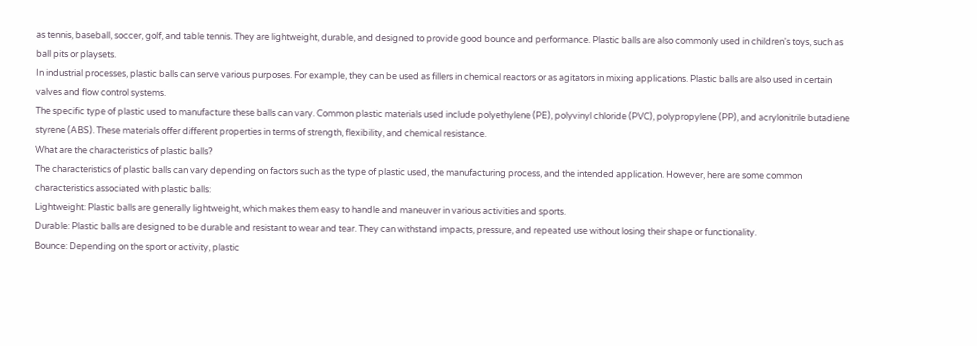as tennis, baseball, soccer, golf, and table tennis. They are lightweight, durable, and designed to provide good bounce and performance. Plastic balls are also commonly used in children's toys, such as ball pits or playsets.
In industrial processes, plastic balls can serve various purposes. For example, they can be used as fillers in chemical reactors or as agitators in mixing applications. Plastic balls are also used in certain valves and flow control systems.
The specific type of plastic used to manufacture these balls can vary. Common plastic materials used include polyethylene (PE), polyvinyl chloride (PVC), polypropylene (PP), and acrylonitrile butadiene styrene (ABS). These materials offer different properties in terms of strength, flexibility, and chemical resistance.
What are the characteristics of plastic balls?
The characteristics of plastic balls can vary depending on factors such as the type of plastic used, the manufacturing process, and the intended application. However, here are some common characteristics associated with plastic balls:
Lightweight: Plastic balls are generally lightweight, which makes them easy to handle and maneuver in various activities and sports.
Durable: Plastic balls are designed to be durable and resistant to wear and tear. They can withstand impacts, pressure, and repeated use without losing their shape or functionality.
Bounce: Depending on the sport or activity, plastic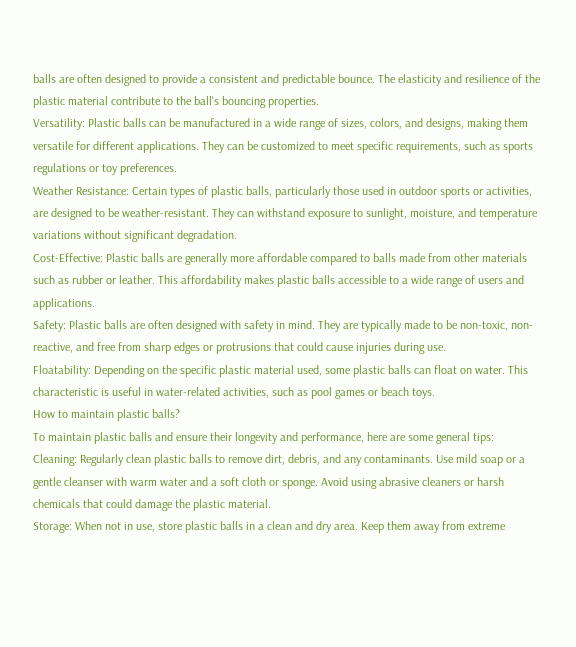balls are often designed to provide a consistent and predictable bounce. The elasticity and resilience of the plastic material contribute to the ball's bouncing properties.
Versatility: Plastic balls can be manufactured in a wide range of sizes, colors, and designs, making them versatile for different applications. They can be customized to meet specific requirements, such as sports regulations or toy preferences.
Weather Resistance: Certain types of plastic balls, particularly those used in outdoor sports or activities, are designed to be weather-resistant. They can withstand exposure to sunlight, moisture, and temperature variations without significant degradation.
Cost-Effective: Plastic balls are generally more affordable compared to balls made from other materials such as rubber or leather. This affordability makes plastic balls accessible to a wide range of users and applications.
Safety: Plastic balls are often designed with safety in mind. They are typically made to be non-toxic, non-reactive, and free from sharp edges or protrusions that could cause injuries during use.
Floatability: Depending on the specific plastic material used, some plastic balls can float on water. This characteristic is useful in water-related activities, such as pool games or beach toys.
How to maintain plastic balls?
To maintain plastic balls and ensure their longevity and performance, here are some general tips:
Cleaning: Regularly clean plastic balls to remove dirt, debris, and any contaminants. Use mild soap or a gentle cleanser with warm water and a soft cloth or sponge. Avoid using abrasive cleaners or harsh chemicals that could damage the plastic material.
Storage: When not in use, store plastic balls in a clean and dry area. Keep them away from extreme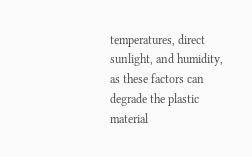temperatures, direct sunlight, and humidity, as these factors can degrade the plastic material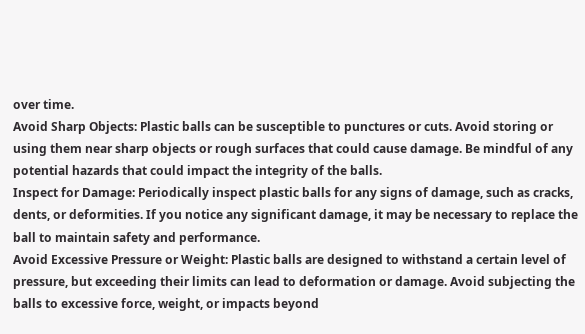over time.
Avoid Sharp Objects: Plastic balls can be susceptible to punctures or cuts. Avoid storing or using them near sharp objects or rough surfaces that could cause damage. Be mindful of any potential hazards that could impact the integrity of the balls.
Inspect for Damage: Periodically inspect plastic balls for any signs of damage, such as cracks, dents, or deformities. If you notice any significant damage, it may be necessary to replace the ball to maintain safety and performance.
Avoid Excessive Pressure or Weight: Plastic balls are designed to withstand a certain level of pressure, but exceeding their limits can lead to deformation or damage. Avoid subjecting the balls to excessive force, weight, or impacts beyond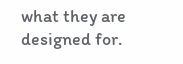what they are designed for.